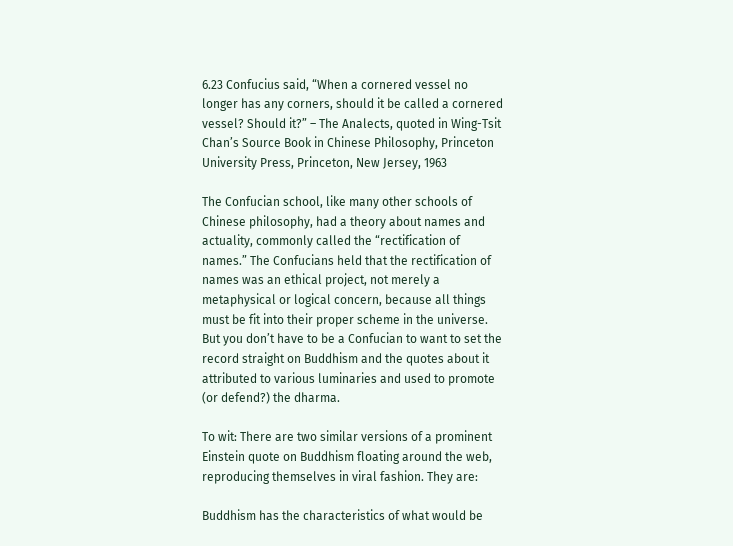6.23 Confucius said, “When a cornered vessel no longer has any corners, should it be called a cornered vessel? Should it?” – The Analects, quoted in Wing-Tsit Chan’s Source Book in Chinese Philosophy, Princeton University Press, Princeton, New Jersey, 1963

The Confucian school, like many other schools of Chinese philosophy, had a theory about names and actuality, commonly called the “rectification of names.” The Confucians held that the rectification of names was an ethical project, not merely a metaphysical or logical concern, because all things must be fit into their proper scheme in the universe. But you don’t have to be a Confucian to want to set the record straight on Buddhism and the quotes about it attributed to various luminaries and used to promote (or defend?) the dharma.

To wit: There are two similar versions of a prominent Einstein quote on Buddhism floating around the web, reproducing themselves in viral fashion. They are:

Buddhism has the characteristics of what would be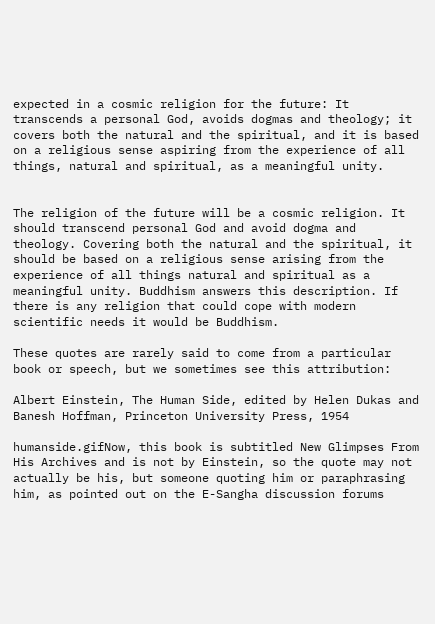expected in a cosmic religion for the future: It transcends a personal God, avoids dogmas and theology; it covers both the natural and the spiritual, and it is based on a religious sense aspiring from the experience of all things, natural and spiritual, as a meaningful unity.


The religion of the future will be a cosmic religion. It should transcend personal God and avoid dogma and theology. Covering both the natural and the spiritual, it should be based on a religious sense arising from the experience of all things natural and spiritual as a meaningful unity. Buddhism answers this description. If there is any religion that could cope with modern scientific needs it would be Buddhism.

These quotes are rarely said to come from a particular book or speech, but we sometimes see this attribution:

Albert Einstein, The Human Side, edited by Helen Dukas and Banesh Hoffman, Princeton University Press, 1954

humanside.gifNow, this book is subtitled New Glimpses From His Archives and is not by Einstein, so the quote may not actually be his, but someone quoting him or paraphrasing him, as pointed out on the E-Sangha discussion forums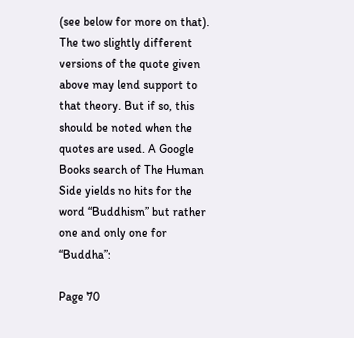(see below for more on that). The two slightly different versions of the quote given above may lend support to that theory. But if so, this should be noted when the quotes are used. A Google Books search of The Human Side yields no hits for the word “Buddhism” but rather one and only one for “Buddha”:

Page 70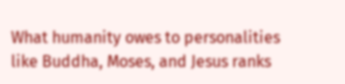What humanity owes to personalities like Buddha, Moses, and Jesus ranks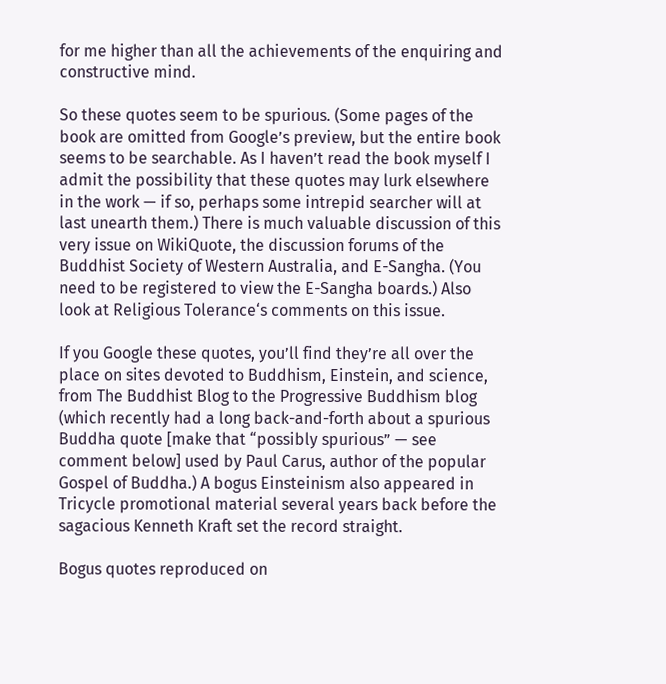for me higher than all the achievements of the enquiring and constructive mind.

So these quotes seem to be spurious. (Some pages of the book are omitted from Google’s preview, but the entire book seems to be searchable. As I haven’t read the book myself I admit the possibility that these quotes may lurk elsewhere in the work — if so, perhaps some intrepid searcher will at last unearth them.) There is much valuable discussion of this very issue on WikiQuote, the discussion forums of the Buddhist Society of Western Australia, and E-Sangha. (You need to be registered to view the E-Sangha boards.) Also look at Religious Tolerance‘s comments on this issue.

If you Google these quotes, you’ll find they’re all over the place on sites devoted to Buddhism, Einstein, and science, from The Buddhist Blog to the Progressive Buddhism blog (which recently had a long back-and-forth about a spurious Buddha quote [make that “possibly spurious” — see comment below] used by Paul Carus, author of the popular Gospel of Buddha.) A bogus Einsteinism also appeared in Tricycle promotional material several years back before the sagacious Kenneth Kraft set the record straight.

Bogus quotes reproduced on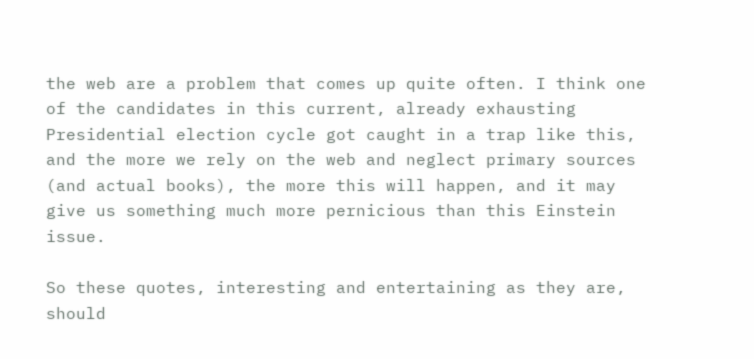the web are a problem that comes up quite often. I think one of the candidates in this current, already exhausting Presidential election cycle got caught in a trap like this, and the more we rely on the web and neglect primary sources (and actual books), the more this will happen, and it may give us something much more pernicious than this Einstein issue.

So these quotes, interesting and entertaining as they are, should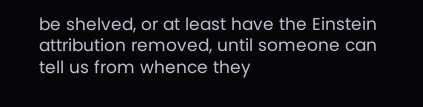be shelved, or at least have the Einstein attribution removed, until someone can tell us from whence they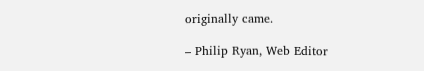originally came.

– Philip Ryan, Web Editor